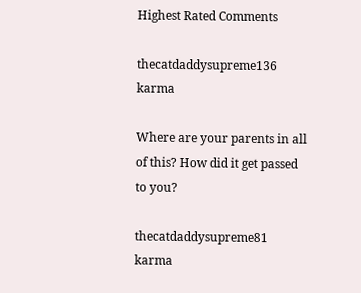Highest Rated Comments

thecatdaddysupreme136 karma

Where are your parents in all of this? How did it get passed to you?

thecatdaddysupreme81 karma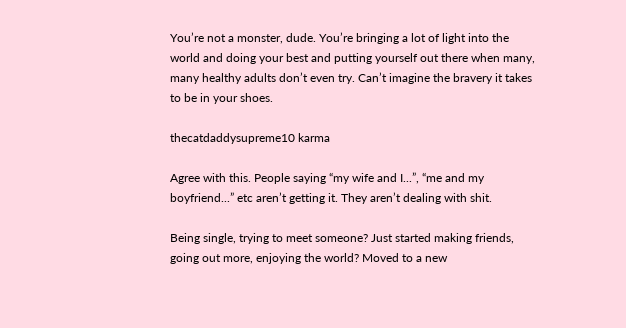You’re not a monster, dude. You’re bringing a lot of light into the world and doing your best and putting yourself out there when many, many healthy adults don’t even try. Can’t imagine the bravery it takes to be in your shoes.

thecatdaddysupreme10 karma

Agree with this. People saying “my wife and I...”, “me and my boyfriend...” etc aren’t getting it. They aren’t dealing with shit.

Being single, trying to meet someone? Just started making friends, going out more, enjoying the world? Moved to a new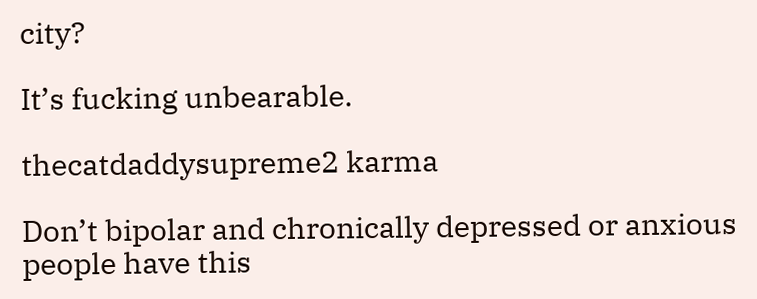city?

It’s fucking unbearable.

thecatdaddysupreme2 karma

Don’t bipolar and chronically depressed or anxious people have this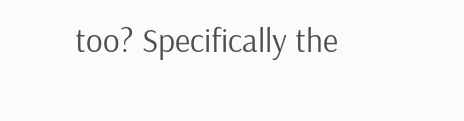too? Specifically the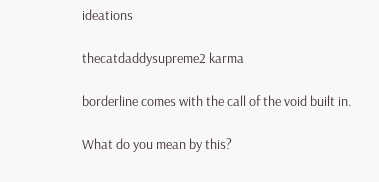ideations

thecatdaddysupreme2 karma

borderline comes with the call of the void built in.

What do you mean by this?